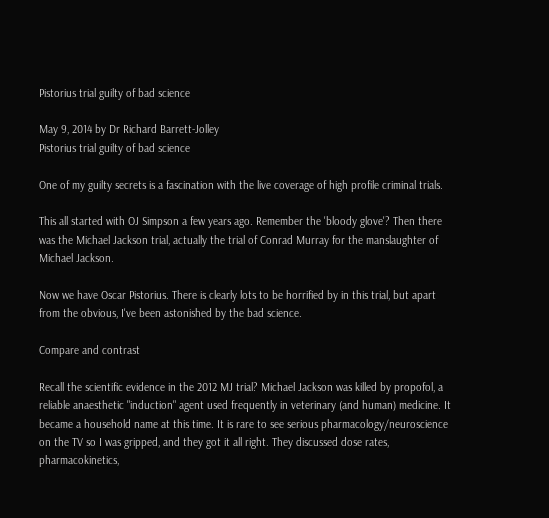Pistorius trial guilty of bad science

May 9, 2014 by Dr Richard Barrett-Jolley
Pistorius trial guilty of bad science

One of my guilty secrets is a fascination with the live coverage of high profile criminal trials.

This all started with OJ Simpson a few years ago. Remember the 'bloody glove'? Then there was the Michael Jackson trial, actually the trial of Conrad Murray for the manslaughter of Michael Jackson.

Now we have Oscar Pistorius. There is clearly lots to be horrified by in this trial, but apart from the obvious, I've been astonished by the bad science.

Compare and contrast

Recall the scientific evidence in the 2012 MJ trial? Michael Jackson was killed by propofol, a reliable anaesthetic "induction" agent used frequently in veterinary (and human) medicine. It became a household name at this time. It is rare to see serious pharmacology/neuroscience on the TV so I was gripped, and they got it all right. They discussed dose rates, pharmacokinetics,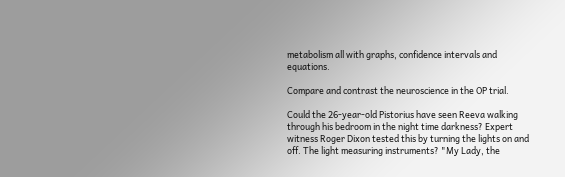metabolism all with graphs, confidence intervals and equations.

Compare and contrast the neuroscience in the OP trial.

Could the 26-year-old Pistorius have seen Reeva walking through his bedroom in the night time darkness? Expert witness Roger Dixon tested this by turning the lights on and off. The light measuring instruments? "My Lady, the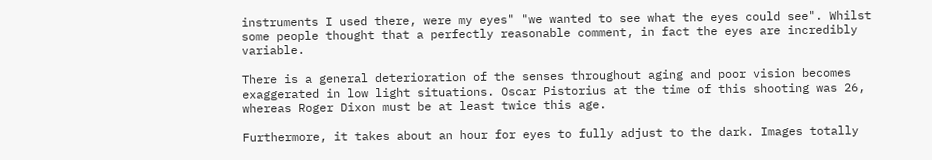instruments I used there, were my eyes" "we wanted to see what the eyes could see". Whilst some people thought that a perfectly reasonable comment, in fact the eyes are incredibly variable.

There is a general deterioration of the senses throughout aging and poor vision becomes exaggerated in low light situations. Oscar Pistorius at the time of this shooting was 26, whereas Roger Dixon must be at least twice this age.

Furthermore, it takes about an hour for eyes to fully adjust to the dark. Images totally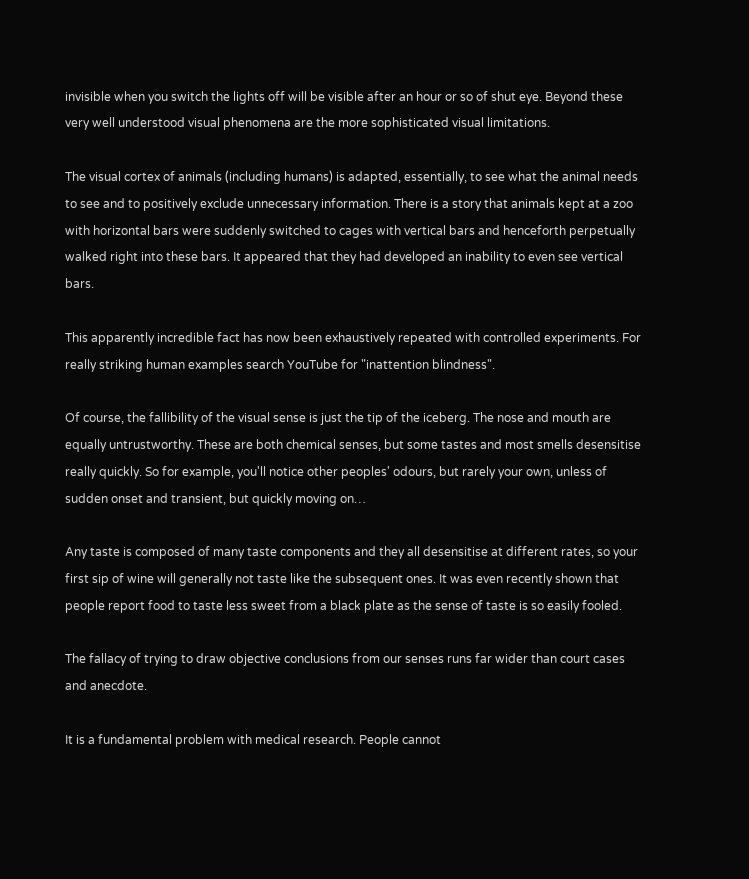invisible when you switch the lights off will be visible after an hour or so of shut eye. Beyond these very well understood visual phenomena are the more sophisticated visual limitations.

The visual cortex of animals (including humans) is adapted, essentially, to see what the animal needs to see and to positively exclude unnecessary information. There is a story that animals kept at a zoo with horizontal bars were suddenly switched to cages with vertical bars and henceforth perpetually walked right into these bars. It appeared that they had developed an inability to even see vertical bars.

This apparently incredible fact has now been exhaustively repeated with controlled experiments. For really striking human examples search YouTube for "inattention blindness".

Of course, the fallibility of the visual sense is just the tip of the iceberg. The nose and mouth are equally untrustworthy. These are both chemical senses, but some tastes and most smells desensitise really quickly. So for example, you'll notice other peoples' odours, but rarely your own, unless of sudden onset and transient, but quickly moving on…

Any taste is composed of many taste components and they all desensitise at different rates, so your first sip of wine will generally not taste like the subsequent ones. It was even recently shown that people report food to taste less sweet from a black plate as the sense of taste is so easily fooled.

The fallacy of trying to draw objective conclusions from our senses runs far wider than court cases and anecdote.

It is a fundamental problem with medical research. People cannot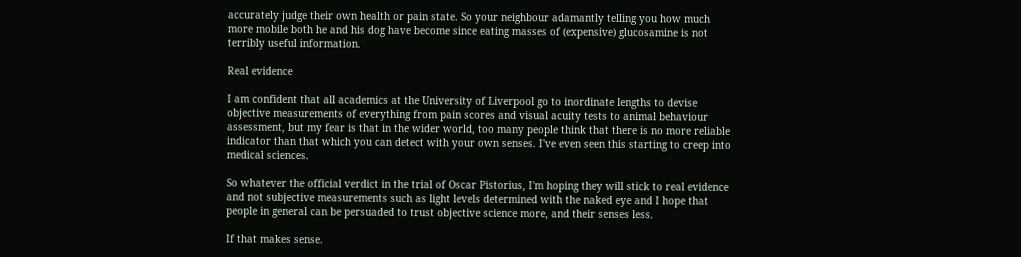accurately judge their own health or pain state. So your neighbour adamantly telling you how much more mobile both he and his dog have become since eating masses of (expensive) glucosamine is not terribly useful information.

Real evidence

I am confident that all academics at the University of Liverpool go to inordinate lengths to devise objective measurements of everything from pain scores and visual acuity tests to animal behaviour assessment, but my fear is that in the wider world, too many people think that there is no more reliable indicator than that which you can detect with your own senses. I've even seen this starting to creep into medical sciences.

So whatever the official verdict in the trial of Oscar Pistorius, I'm hoping they will stick to real evidence and not subjective measurements such as light levels determined with the naked eye and I hope that people in general can be persuaded to trust objective science more, and their senses less.

If that makes sense.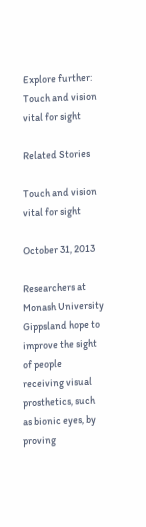Explore further: Touch and vision vital for sight

Related Stories

Touch and vision vital for sight

October 31, 2013

Researchers at Monash University Gippsland hope to improve the sight of people receiving visual prosthetics, such as bionic eyes, by proving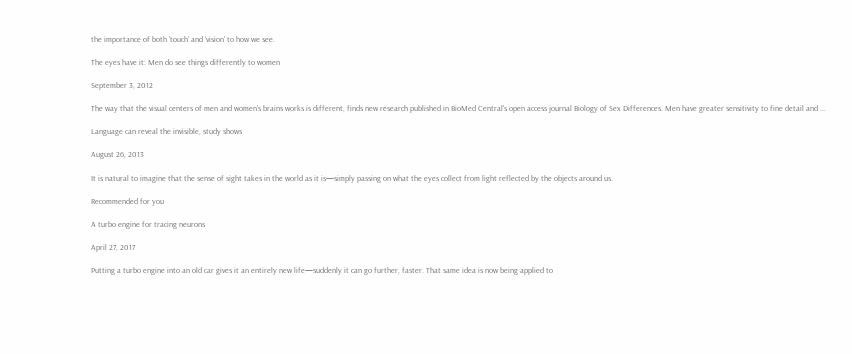the importance of both 'touch' and 'vision' to how we see.

The eyes have it: Men do see things differently to women

September 3, 2012

The way that the visual centers of men and women's brains works is different, finds new research published in BioMed Central's open access journal Biology of Sex Differences. Men have greater sensitivity to fine detail and ...

Language can reveal the invisible, study shows

August 26, 2013

It is natural to imagine that the sense of sight takes in the world as it is—simply passing on what the eyes collect from light reflected by the objects around us.

Recommended for you

A turbo engine for tracing neurons

April 27, 2017

Putting a turbo engine into an old car gives it an entirely new life—suddenly it can go further, faster. That same idea is now being applied to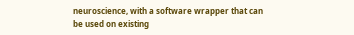neuroscience, with a software wrapper that can be used on existing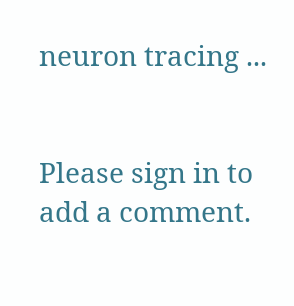neuron tracing ...


Please sign in to add a comment.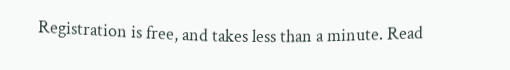Registration is free, and takes less than a minute. Read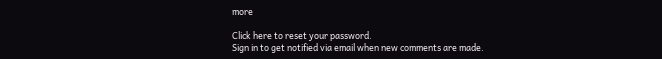more

Click here to reset your password.
Sign in to get notified via email when new comments are made.